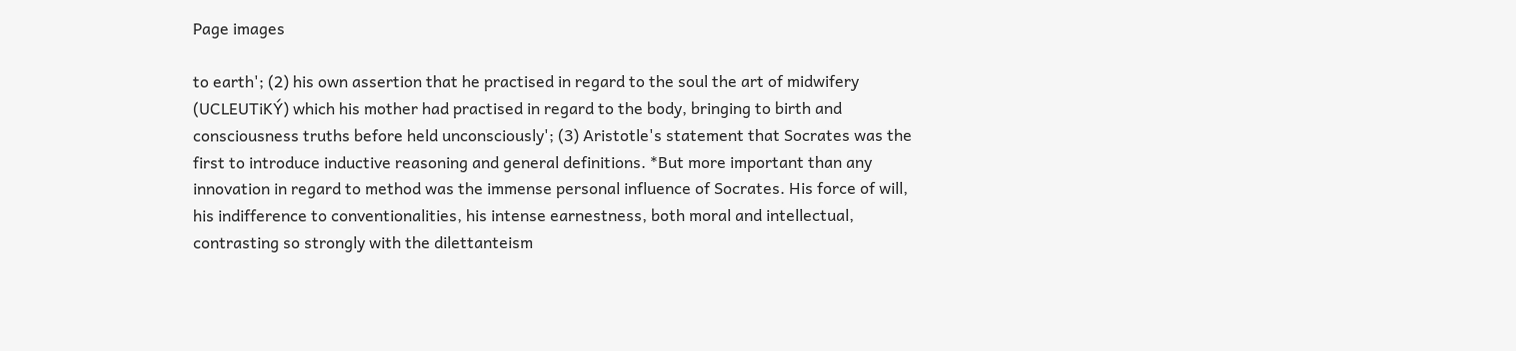Page images

to earth'; (2) his own assertion that he practised in regard to the soul the art of midwifery (UCLEUTiKÝ) which his mother had practised in regard to the body, bringing to birth and consciousness truths before held unconsciously'; (3) Aristotle's statement that Socrates was the first to introduce inductive reasoning and general definitions. *But more important than any innovation in regard to method was the immense personal influence of Socrates. His force of will, his indifference to conventionalities, his intense earnestness, both moral and intellectual, contrasting so strongly with the dilettanteism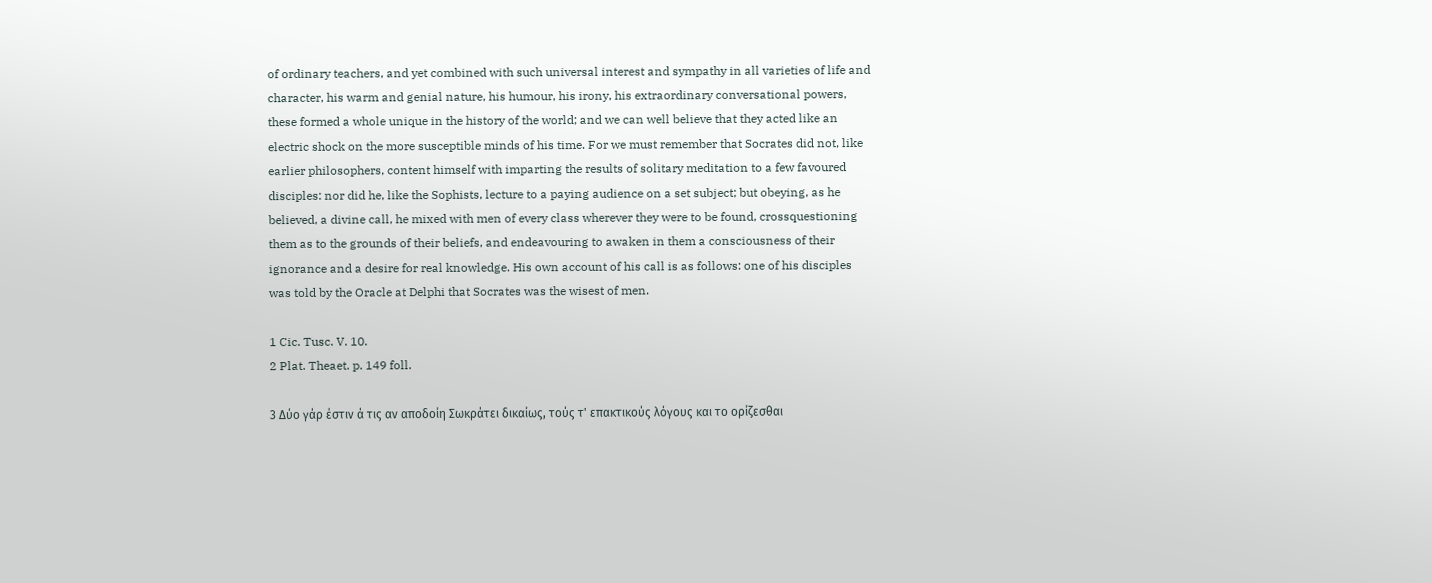of ordinary teachers, and yet combined with such universal interest and sympathy in all varieties of life and character, his warm and genial nature, his humour, his irony, his extraordinary conversational powers, these formed a whole unique in the history of the world; and we can well believe that they acted like an electric shock on the more susceptible minds of his time. For we must remember that Socrates did not, like earlier philosophers, content himself with imparting the results of solitary meditation to a few favoured disciples: nor did he, like the Sophists, lecture to a paying audience on a set subject; but obeying, as he believed, a divine call, he mixed with men of every class wherever they were to be found, crossquestioning them as to the grounds of their beliefs, and endeavouring to awaken in them a consciousness of their ignorance and a desire for real knowledge. His own account of his call is as follows: one of his disciples was told by the Oracle at Delphi that Socrates was the wisest of men.

1 Cic. Tusc. V. 10.
2 Plat. Theaet. p. 149 foll.

3 Δύο γάρ έστιν ά τις αν αποδοίη Σωκράτει δικαίως, τούς τ' επακτικούς λόγους και το ορίζεσθαι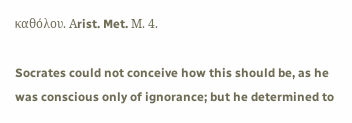καθόλου. Αrist. Met. Μ. 4.

Socrates could not conceive how this should be, as he was conscious only of ignorance; but he determined to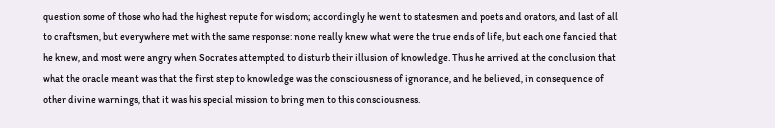question some of those who had the highest repute for wisdom; accordingly he went to statesmen and poets and orators, and last of all to craftsmen, but everywhere met with the same response: none really knew what were the true ends of life, but each one fancied that he knew, and most were angry when Socrates attempted to disturb their illusion of knowledge. Thus he arrived at the conclusion that what the oracle meant was that the first step to knowledge was the consciousness of ignorance, and he believed, in consequence of other divine warnings, that it was his special mission to bring men to this consciousness.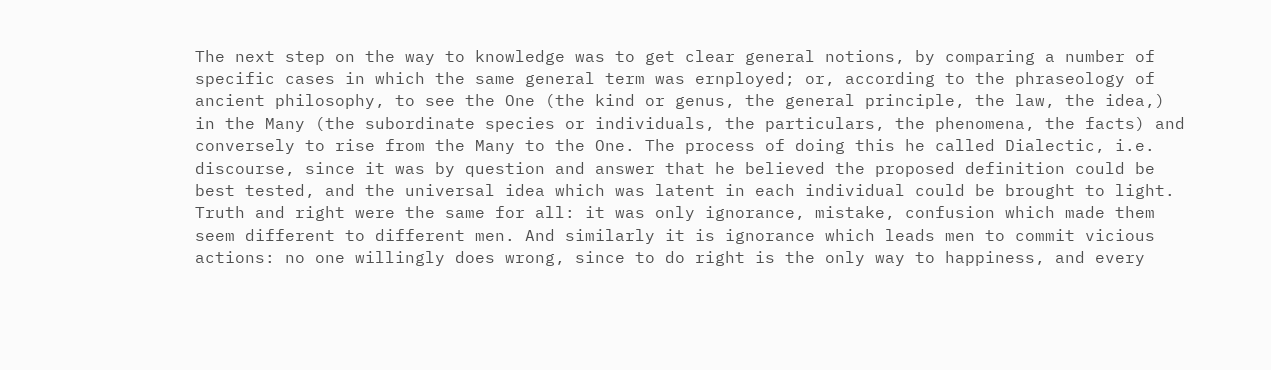The next step on the way to knowledge was to get clear general notions, by comparing a number of specific cases in which the same general term was ernployed; or, according to the phraseology of ancient philosophy, to see the One (the kind or genus, the general principle, the law, the idea,) in the Many (the subordinate species or individuals, the particulars, the phenomena, the facts) and conversely to rise from the Many to the One. The process of doing this he called Dialectic, i.e. discourse, since it was by question and answer that he believed the proposed definition could be best tested, and the universal idea which was latent in each individual could be brought to light. Truth and right were the same for all: it was only ignorance, mistake, confusion which made them seem different to different men. And similarly it is ignorance which leads men to commit vicious actions: no one willingly does wrong, since to do right is the only way to happiness, and every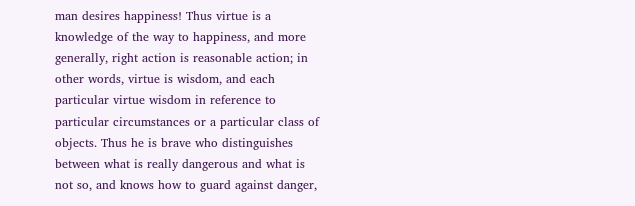man desires happiness! Thus virtue is a knowledge of the way to happiness, and more generally, right action is reasonable action; in other words, virtue is wisdom, and each particular virtue wisdom in reference to particular circumstances or a particular class of objects. Thus he is brave who distinguishes between what is really dangerous and what is not so, and knows how to guard against danger,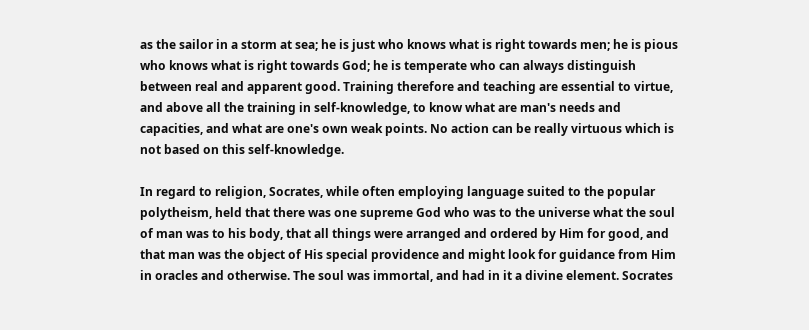as the sailor in a storm at sea; he is just who knows what is right towards men; he is pious who knows what is right towards God; he is temperate who can always distinguish between real and apparent good. Training therefore and teaching are essential to virtue, and above all the training in self-knowledge, to know what are man's needs and capacities, and what are one's own weak points. No action can be really virtuous which is not based on this self-knowledge.

In regard to religion, Socrates, while often employing language suited to the popular polytheism, held that there was one supreme God who was to the universe what the soul of man was to his body, that all things were arranged and ordered by Him for good, and that man was the object of His special providence and might look for guidance from Him in oracles and otherwise. The soul was immortal, and had in it a divine element. Socrates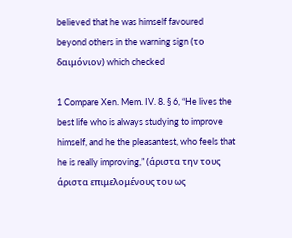believed that he was himself favoured beyond others in the warning sign (το δαιμόνιον) which checked

1 Compare Xen. Mem. IV. 8. § 6, “He lives the best life who is always studying to improve himself, and he the pleasantest, who feels that he is really improving,” (άριστα την τους άριστα επιμελομένους του ως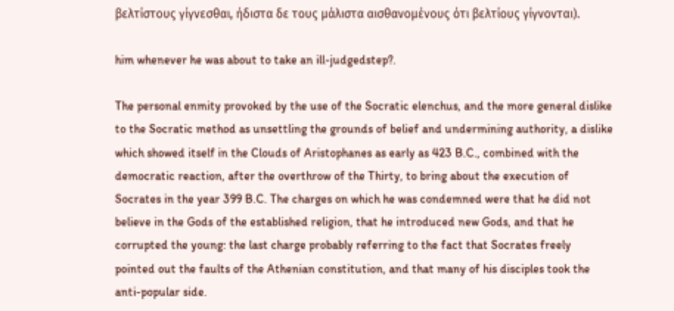βελτίστους γίγνεσθαι, ήδιστα δε τους μάλιστα αισθανομένους ότι βελτίoυς γίγνονται).

him whenever he was about to take an ill-judgedstep?.

The personal enmity provoked by the use of the Socratic elenchus, and the more general dislike to the Socratic method as unsettling the grounds of belief and undermining authority, a dislike which showed itself in the Clouds of Aristophanes as early as 423 B.C., combined with the democratic reaction, after the overthrow of the Thirty, to bring about the execution of Socrates in the year 399 B.C. The charges on which he was condemned were that he did not believe in the Gods of the established religion, that he introduced new Gods, and that he corrupted the young: the last charge probably referring to the fact that Socrates freely pointed out the faults of the Athenian constitution, and that many of his disciples took the anti-popular side.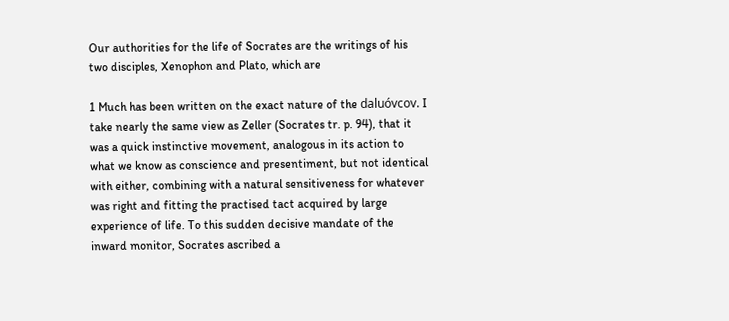Our authorities for the life of Socrates are the writings of his two disciples, Xenophon and Plato, which are

1 Much has been written on the exact nature of the daluóvcov. I take nearly the same view as Zeller (Socrates tr. p. 94), that it was a quick instinctive movement, analogous in its action to what we know as conscience and presentiment, but not identical with either, combining with a natural sensitiveness for whatever was right and fitting the practised tact acquired by large experience of life. To this sudden decisive mandate of the inward monitor, Socrates ascribed a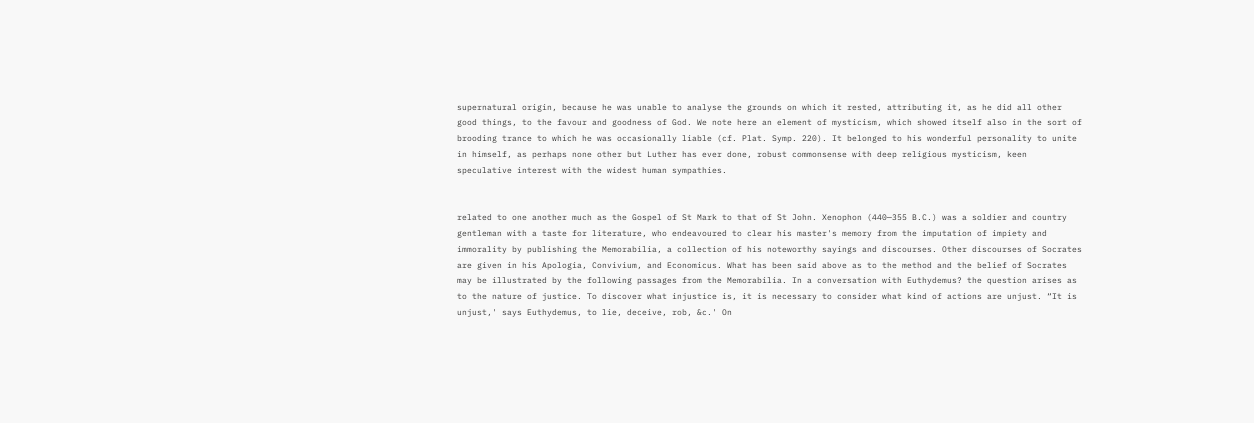supernatural origin, because he was unable to analyse the grounds on which it rested, attributing it, as he did all other good things, to the favour and goodness of God. We note here an element of mysticism, which showed itself also in the sort of brooding trance to which he was occasionally liable (cf. Plat. Symp. 220). It belonged to his wonderful personality to unite in himself, as perhaps none other but Luther has ever done, robust commonsense with deep religious mysticism, keen speculative interest with the widest human sympathies.


related to one another much as the Gospel of St Mark to that of St John. Xenophon (440—355 B.C.) was a soldier and country gentleman with a taste for literature, who endeavoured to clear his master's memory from the imputation of impiety and immorality by publishing the Memorabilia, a collection of his noteworthy sayings and discourses. Other discourses of Socrates are given in his Apologia, Convivium, and Economicus. What has been said above as to the method and the belief of Socrates may be illustrated by the following passages from the Memorabilia. In a conversation with Euthydemus? the question arises as to the nature of justice. To discover what injustice is, it is necessary to consider what kind of actions are unjust. “It is unjust,' says Euthydemus, to lie, deceive, rob, &c.' On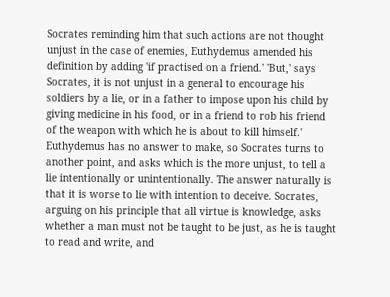Socrates reminding him that such actions are not thought unjust in the case of enemies, Euthydemus amended his definition by adding 'if practised on a friend.' 'But,' says Socrates, it is not unjust in a general to encourage his soldiers by a lie, or in a father to impose upon his child by giving medicine in his food, or in a friend to rob his friend of the weapon with which he is about to kill himself.' Euthydemus has no answer to make, so Socrates turns to another point, and asks which is the more unjust, to tell a lie intentionally or unintentionally. The answer naturally is that it is worse to lie with intention to deceive. Socrates, arguing on his principle that all virtue is knowledge, asks whether a man must not be taught to be just, as he is taught to read and write, and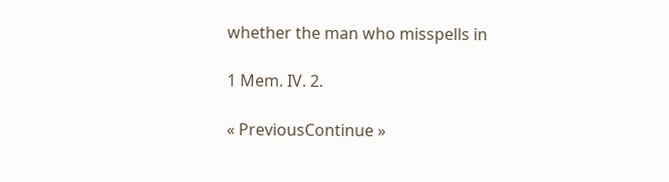whether the man who misspells in

1 Mem. IV. 2.

« PreviousContinue »